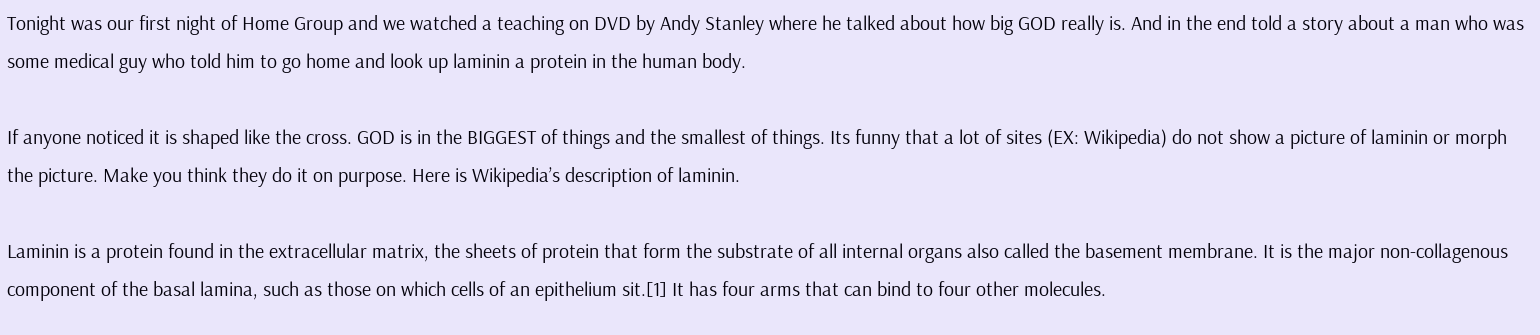Tonight was our first night of Home Group and we watched a teaching on DVD by Andy Stanley where he talked about how big GOD really is. And in the end told a story about a man who was some medical guy who told him to go home and look up laminin a protein in the human body.

If anyone noticed it is shaped like the cross. GOD is in the BIGGEST of things and the smallest of things. Its funny that a lot of sites (EX: Wikipedia) do not show a picture of laminin or morph the picture. Make you think they do it on purpose. Here is Wikipedia’s description of laminin.

Laminin is a protein found in the extracellular matrix, the sheets of protein that form the substrate of all internal organs also called the basement membrane. It is the major non-collagenous component of the basal lamina, such as those on which cells of an epithelium sit.[1] It has four arms that can bind to four other molecules.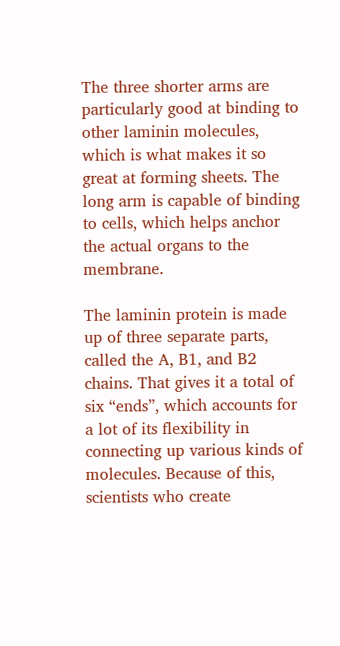The three shorter arms are particularly good at binding to other laminin molecules, which is what makes it so great at forming sheets. The long arm is capable of binding to cells, which helps anchor the actual organs to the membrane.

The laminin protein is made up of three separate parts, called the A, B1, and B2 chains. That gives it a total of six “ends”, which accounts for a lot of its flexibility in connecting up various kinds of molecules. Because of this, scientists who create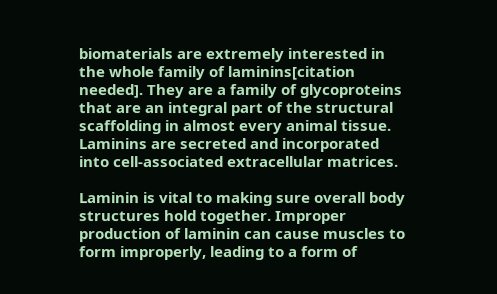biomaterials are extremely interested in the whole family of laminins[citation needed]. They are a family of glycoproteins that are an integral part of the structural scaffolding in almost every animal tissue. Laminins are secreted and incorporated into cell-associated extracellular matrices.

Laminin is vital to making sure overall body structures hold together. Improper production of laminin can cause muscles to form improperly, leading to a form of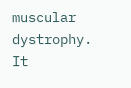muscular dystrophy. It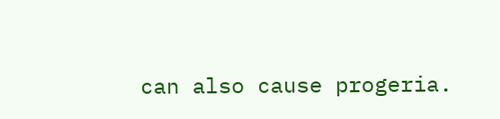can also cause progeria.